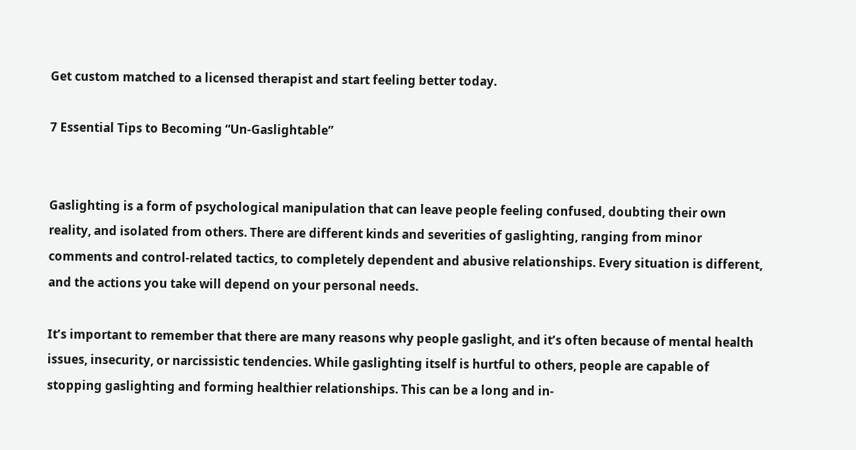Get custom matched to a licensed therapist and start feeling better today.

7 Essential Tips to Becoming “Un-Gaslightable”


Gaslighting is a form of psychological manipulation that can leave people feeling confused, doubting their own reality, and isolated from others. There are different kinds and severities of gaslighting, ranging from minor comments and control-related tactics, to completely dependent and abusive relationships. Every situation is different, and the actions you take will depend on your personal needs.

It’s important to remember that there are many reasons why people gaslight, and it’s often because of mental health issues, insecurity, or narcissistic tendencies. While gaslighting itself is hurtful to others, people are capable of stopping gaslighting and forming healthier relationships. This can be a long and in-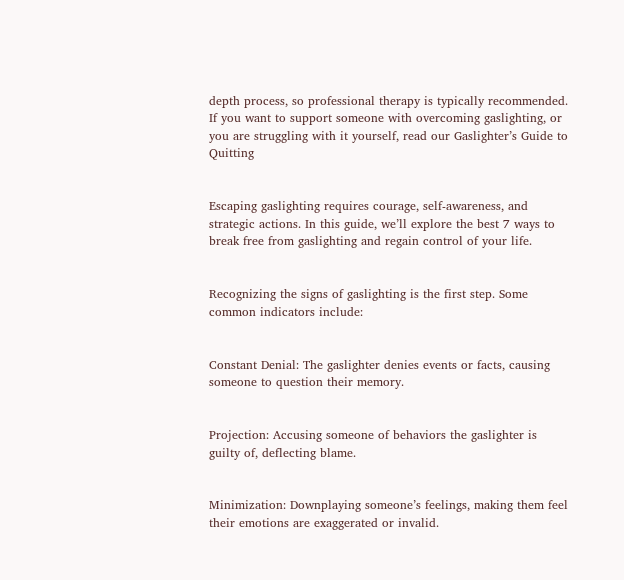depth process, so professional therapy is typically recommended. If you want to support someone with overcoming gaslighting, or you are struggling with it yourself, read our Gaslighter’s Guide to Quitting


Escaping gaslighting requires courage, self-awareness, and strategic actions. In this guide, we’ll explore the best 7 ways to break free from gaslighting and regain control of your life.


Recognizing the signs of gaslighting is the first step. Some common indicators include:


Constant Denial: The gaslighter denies events or facts, causing someone to question their memory.


Projection: Accusing someone of behaviors the gaslighter is guilty of, deflecting blame.


Minimization: Downplaying someone’s feelings, making them feel their emotions are exaggerated or invalid.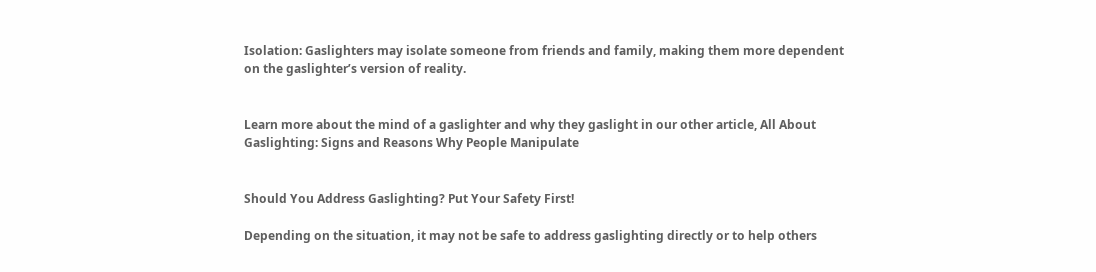Isolation: Gaslighters may isolate someone from friends and family, making them more dependent on the gaslighter’s version of reality.


Learn more about the mind of a gaslighter and why they gaslight in our other article, All About Gaslighting: Signs and Reasons Why People Manipulate


Should You Address Gaslighting? Put Your Safety First!

Depending on the situation, it may not be safe to address gaslighting directly or to help others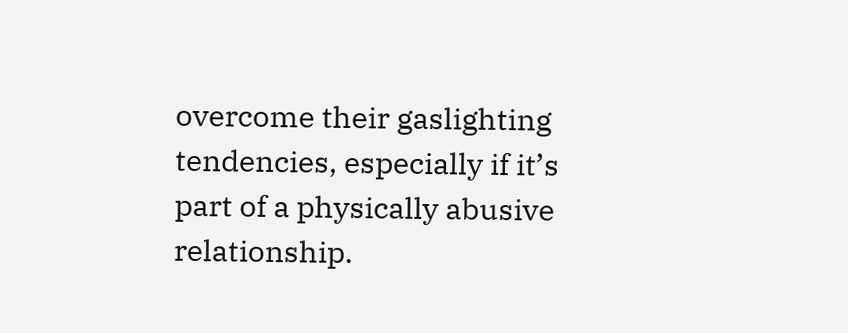overcome their gaslighting tendencies, especially if it’s part of a physically abusive relationship.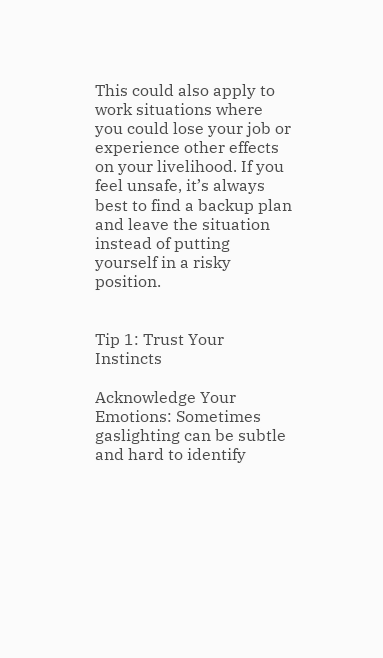This could also apply to work situations where you could lose your job or experience other effects on your livelihood. If you feel unsafe, it’s always best to find a backup plan and leave the situation instead of putting yourself in a risky position.


Tip 1: Trust Your Instincts

Acknowledge Your Emotions: Sometimes gaslighting can be subtle and hard to identify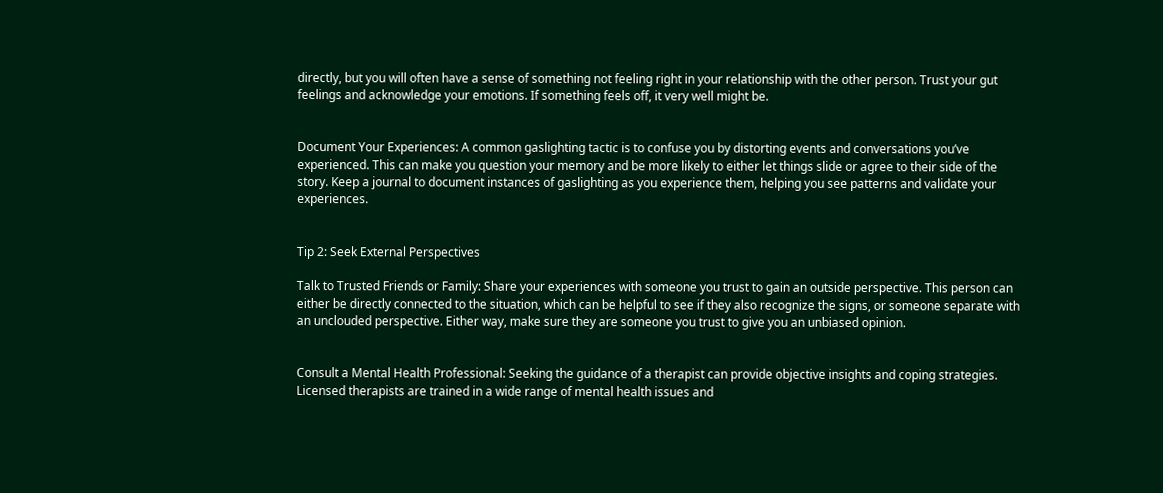directly, but you will often have a sense of something not feeling right in your relationship with the other person. Trust your gut feelings and acknowledge your emotions. If something feels off, it very well might be.


Document Your Experiences: A common gaslighting tactic is to confuse you by distorting events and conversations you’ve experienced. This can make you question your memory and be more likely to either let things slide or agree to their side of the story. Keep a journal to document instances of gaslighting as you experience them, helping you see patterns and validate your experiences.


Tip 2: Seek External Perspectives

Talk to Trusted Friends or Family: Share your experiences with someone you trust to gain an outside perspective. This person can either be directly connected to the situation, which can be helpful to see if they also recognize the signs, or someone separate with an unclouded perspective. Either way, make sure they are someone you trust to give you an unbiased opinion.


Consult a Mental Health Professional: Seeking the guidance of a therapist can provide objective insights and coping strategies. Licensed therapists are trained in a wide range of mental health issues and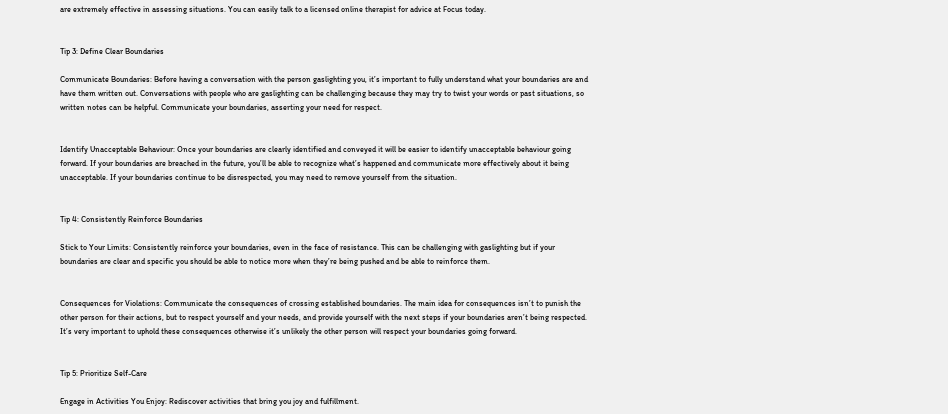are extremely effective in assessing situations. You can easily talk to a licensed online therapist for advice at Focus today.


Tip 3: Define Clear Boundaries

Communicate Boundaries: Before having a conversation with the person gaslighting you, it’s important to fully understand what your boundaries are and have them written out. Conversations with people who are gaslighting can be challenging because they may try to twist your words or past situations, so written notes can be helpful. Communicate your boundaries, asserting your need for respect.


Identify Unacceptable Behaviour: Once your boundaries are clearly identified and conveyed it will be easier to identify unacceptable behaviour going forward. If your boundaries are breached in the future, you’ll be able to recognize what’s happened and communicate more effectively about it being unacceptable. If your boundaries continue to be disrespected, you may need to remove yourself from the situation.


Tip 4: Consistently Reinforce Boundaries

Stick to Your Limits: Consistently reinforce your boundaries, even in the face of resistance. This can be challenging with gaslighting but if your boundaries are clear and specific you should be able to notice more when they’re being pushed and be able to reinforce them.


Consequences for Violations: Communicate the consequences of crossing established boundaries. The main idea for consequences isn’t to punish the other person for their actions, but to respect yourself and your needs, and provide yourself with the next steps if your boundaries aren’t being respected. It’s very important to uphold these consequences otherwise it’s unlikely the other person will respect your boundaries going forward.


Tip 5: Prioritize Self-Care

Engage in Activities You Enjoy: Rediscover activities that bring you joy and fulfillment.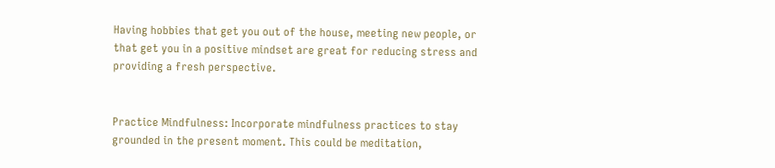Having hobbies that get you out of the house, meeting new people, or that get you in a positive mindset are great for reducing stress and providing a fresh perspective.


Practice Mindfulness: Incorporate mindfulness practices to stay grounded in the present moment. This could be meditation,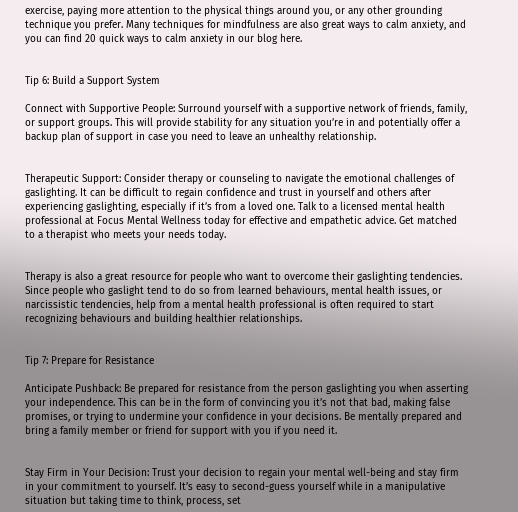exercise, paying more attention to the physical things around you, or any other grounding technique you prefer. Many techniques for mindfulness are also great ways to calm anxiety, and you can find 20 quick ways to calm anxiety in our blog here.


Tip 6: Build a Support System

Connect with Supportive People: Surround yourself with a supportive network of friends, family, or support groups. This will provide stability for any situation you’re in and potentially offer a backup plan of support in case you need to leave an unhealthy relationship.


Therapeutic Support: Consider therapy or counseling to navigate the emotional challenges of gaslighting. It can be difficult to regain confidence and trust in yourself and others after experiencing gaslighting, especially if it’s from a loved one. Talk to a licensed mental health professional at Focus Mental Wellness today for effective and empathetic advice. Get matched to a therapist who meets your needs today.


Therapy is also a great resource for people who want to overcome their gaslighting tendencies. Since people who gaslight tend to do so from learned behaviours, mental health issues, or narcissistic tendencies, help from a mental health professional is often required to start recognizing behaviours and building healthier relationships.


Tip 7: Prepare for Resistance

Anticipate Pushback: Be prepared for resistance from the person gaslighting you when asserting your independence. This can be in the form of convincing you it’s not that bad, making false promises, or trying to undermine your confidence in your decisions. Be mentally prepared and bring a family member or friend for support with you if you need it.


Stay Firm in Your Decision: Trust your decision to regain your mental well-being and stay firm in your commitment to yourself. It’s easy to second-guess yourself while in a manipulative situation but taking time to think, process, set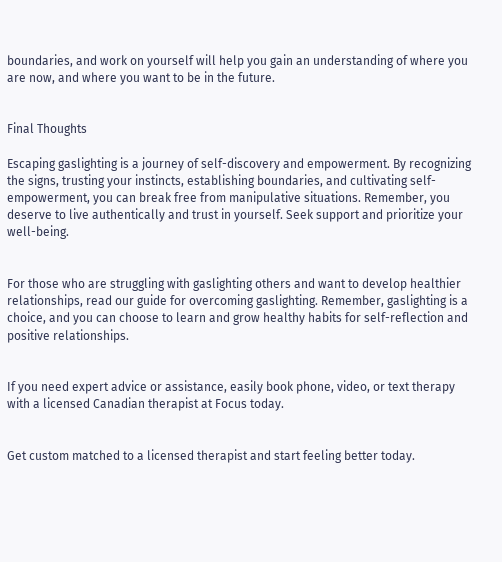boundaries, and work on yourself will help you gain an understanding of where you are now, and where you want to be in the future.


Final Thoughts

Escaping gaslighting is a journey of self-discovery and empowerment. By recognizing the signs, trusting your instincts, establishing boundaries, and cultivating self-empowerment, you can break free from manipulative situations. Remember, you deserve to live authentically and trust in yourself. Seek support and prioritize your well-being.


For those who are struggling with gaslighting others and want to develop healthier relationships, read our guide for overcoming gaslighting. Remember, gaslighting is a choice, and you can choose to learn and grow healthy habits for self-reflection and positive relationships.


If you need expert advice or assistance, easily book phone, video, or text therapy with a licensed Canadian therapist at Focus today.


Get custom matched to a licensed therapist and start feeling better today.